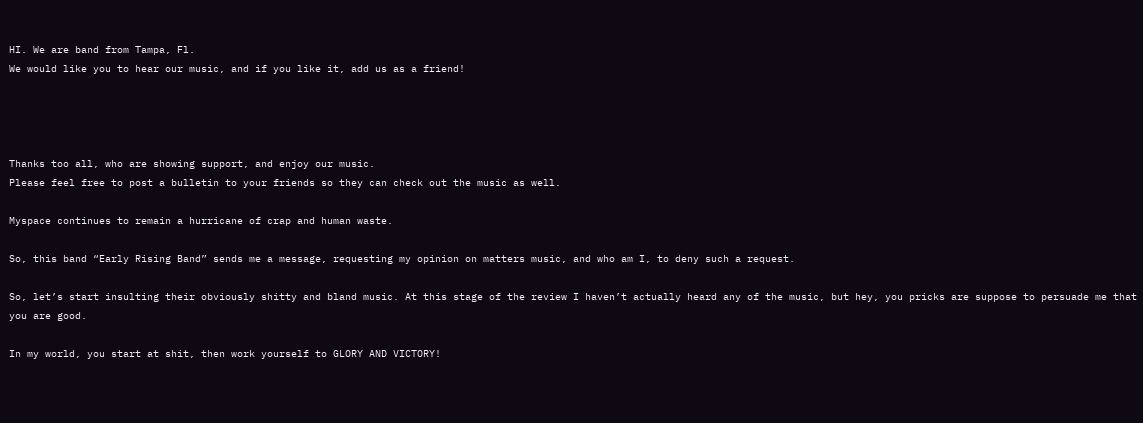HI. We are band from Tampa, Fl.
We would like you to hear our music, and if you like it, add us as a friend!




Thanks too all, who are showing support, and enjoy our music.
Please feel free to post a bulletin to your friends so they can check out the music as well.

Myspace continues to remain a hurricane of crap and human waste.

So, this band “Early Rising Band” sends me a message, requesting my opinion on matters music, and who am I, to deny such a request.

So, let’s start insulting their obviously shitty and bland music. At this stage of the review I haven’t actually heard any of the music, but hey, you pricks are suppose to persuade me that you are good.

In my world, you start at shit, then work yourself to GLORY AND VICTORY!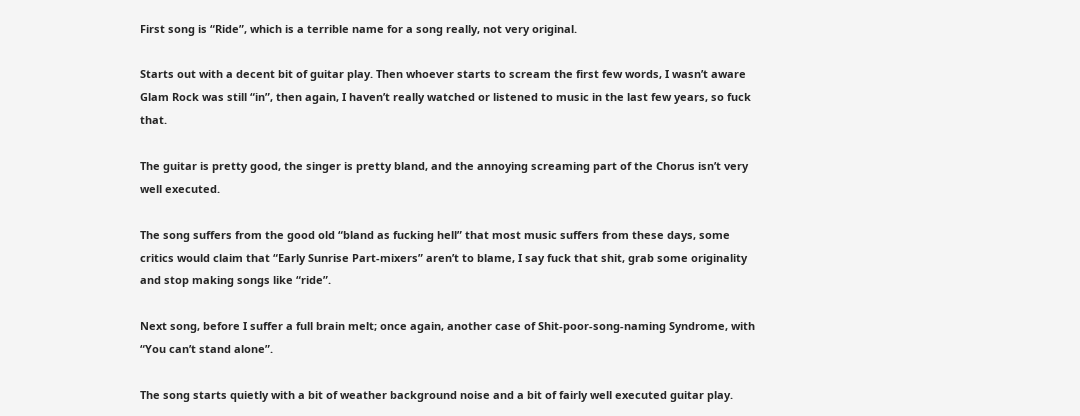First song is “Ride”, which is a terrible name for a song really, not very original.

Starts out with a decent bit of guitar play. Then whoever starts to scream the first few words, I wasn’t aware Glam Rock was still “in”, then again, I haven’t really watched or listened to music in the last few years, so fuck that.

The guitar is pretty good, the singer is pretty bland, and the annoying screaming part of the Chorus isn’t very well executed.

The song suffers from the good old “bland as fucking hell” that most music suffers from these days, some critics would claim that “Early Sunrise Part-mixers” aren’t to blame, I say fuck that shit, grab some originality and stop making songs like “ride”.

Next song, before I suffer a full brain melt; once again, another case of Shit-poor-song-naming Syndrome, with “You can’t stand alone”.

The song starts quietly with a bit of weather background noise and a bit of fairly well executed guitar play.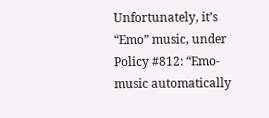Unfortunately, it’s “Emo” music, under Policy #812: “Emo-music automatically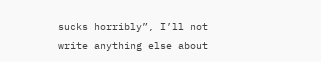sucks horribly”, I’ll not write anything else about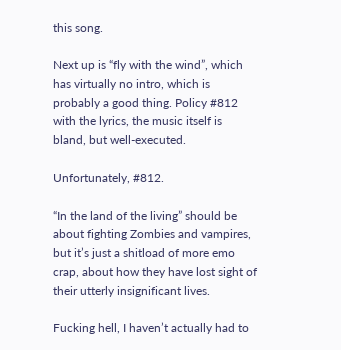this song.

Next up is “fly with the wind”, which has virtually no intro, which is probably a good thing. Policy #812 with the lyrics, the music itself is bland, but well-executed.

Unfortunately, #812.

“In the land of the living” should be about fighting Zombies and vampires, but it’s just a shitload of more emo crap, about how they have lost sight of their utterly insignificant lives.

Fucking hell, I haven’t actually had to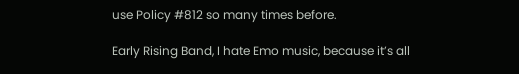use Policy #812 so many times before.

Early Rising Band, I hate Emo music, because it’s all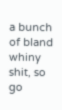a bunch of bland whiny shit, so go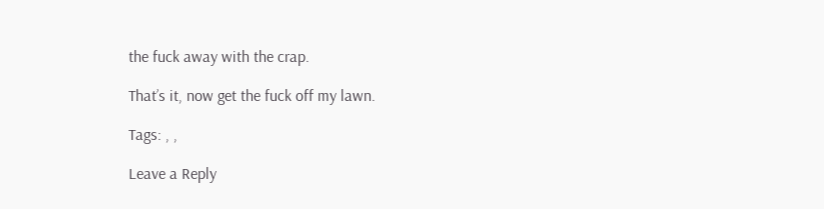the fuck away with the crap.

That’s it, now get the fuck off my lawn.

Tags: , ,

Leave a Reply